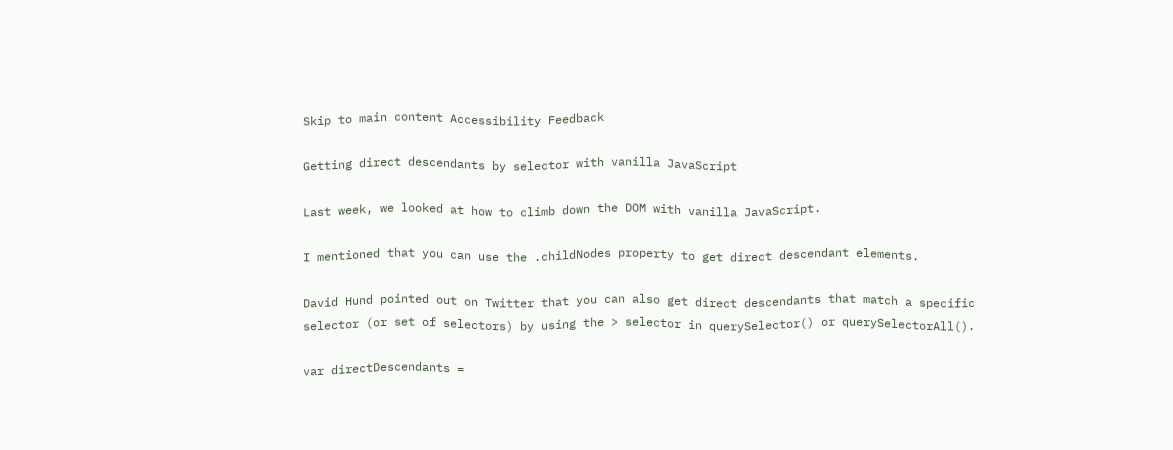Skip to main content Accessibility Feedback

Getting direct descendants by selector with vanilla JavaScript

Last week, we looked at how to climb down the DOM with vanilla JavaScript.

I mentioned that you can use the .childNodes property to get direct descendant elements.

David Hund pointed out on Twitter that you can also get direct descendants that match a specific selector (or set of selectors) by using the > selector in querySelector() or querySelectorAll().

var directDescendants =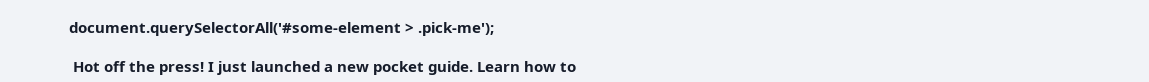document.querySelectorAll('#some-element > .pick-me');

 Hot off the press! I just launched a new pocket guide. Learn how to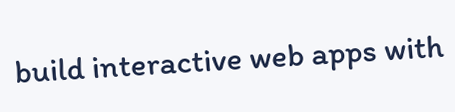build interactive web apps with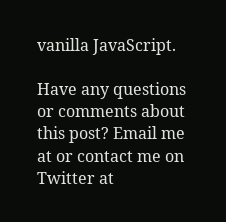vanilla JavaScript.

Have any questions or comments about this post? Email me at or contact me on Twitter at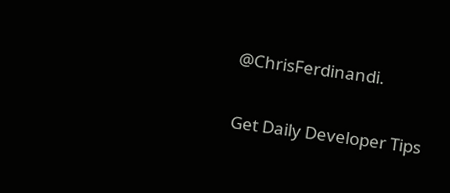@ChrisFerdinandi.

Get Daily Developer Tips